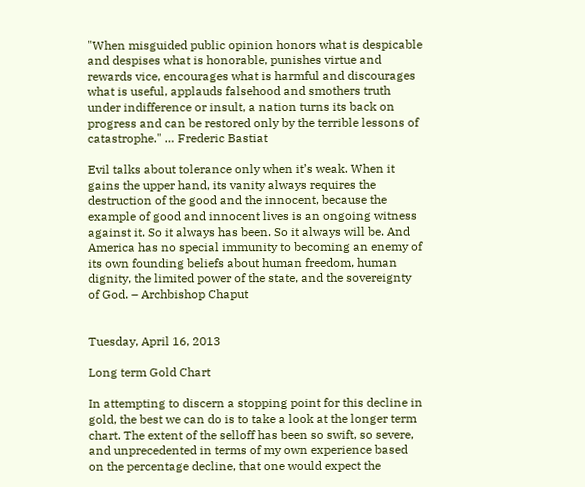"When misguided public opinion honors what is despicable and despises what is honorable, punishes virtue and rewards vice, encourages what is harmful and discourages what is useful, applauds falsehood and smothers truth under indifference or insult, a nation turns its back on progress and can be restored only by the terrible lessons of catastrophe." … Frederic Bastiat

Evil talks about tolerance only when it’s weak. When it gains the upper hand, its vanity always requires the destruction of the good and the innocent, because the example of good and innocent lives is an ongoing witness against it. So it always has been. So it always will be. And America has no special immunity to becoming an enemy of its own founding beliefs about human freedom, human dignity, the limited power of the state, and the sovereignty of God. – Archbishop Chaput


Tuesday, April 16, 2013

Long term Gold Chart

In attempting to discern a stopping point for this decline in gold, the best we can do is to take a look at the longer term chart. The extent of the selloff has been so swift, so severe, and unprecedented in terms of my own experience based on the percentage decline, that one would expect the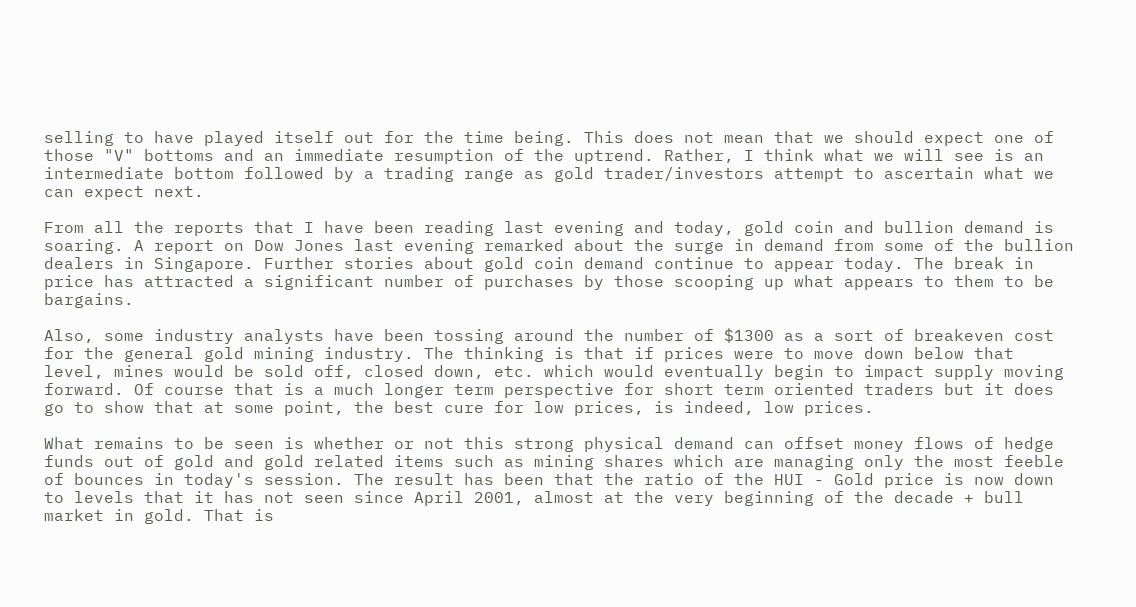selling to have played itself out for the time being. This does not mean that we should expect one of those "V" bottoms and an immediate resumption of the uptrend. Rather, I think what we will see is an intermediate bottom followed by a trading range as gold trader/investors attempt to ascertain what we can expect next.

From all the reports that I have been reading last evening and today, gold coin and bullion demand is soaring. A report on Dow Jones last evening remarked about the surge in demand from some of the bullion dealers in Singapore. Further stories about gold coin demand continue to appear today. The break in price has attracted a significant number of purchases by those scooping up what appears to them to be bargains.

Also, some industry analysts have been tossing around the number of $1300 as a sort of breakeven cost for the general gold mining industry. The thinking is that if prices were to move down below that level, mines would be sold off, closed down, etc. which would eventually begin to impact supply moving forward. Of course that is a much longer term perspective for short term oriented traders but it does go to show that at some point, the best cure for low prices, is indeed, low prices.

What remains to be seen is whether or not this strong physical demand can offset money flows of hedge funds out of gold and gold related items such as mining shares which are managing only the most feeble of bounces in today's session. The result has been that the ratio of the HUI - Gold price is now down to levels that it has not seen since April 2001, almost at the very beginning of the decade + bull market in gold. That is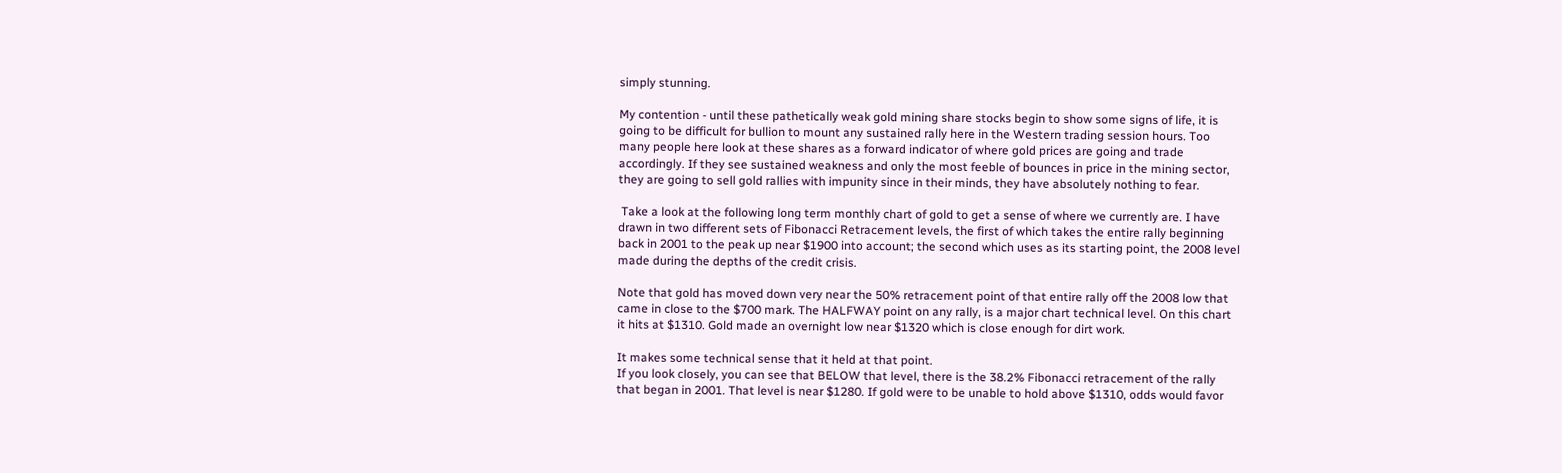simply stunning.

My contention - until these pathetically weak gold mining share stocks begin to show some signs of life, it is going to be difficult for bullion to mount any sustained rally here in the Western trading session hours. Too many people here look at these shares as a forward indicator of where gold prices are going and trade accordingly. If they see sustained weakness and only the most feeble of bounces in price in the mining sector, they are going to sell gold rallies with impunity since in their minds, they have absolutely nothing to fear.

 Take a look at the following long term monthly chart of gold to get a sense of where we currently are. I have drawn in two different sets of Fibonacci Retracement levels, the first of which takes the entire rally beginning back in 2001 to the peak up near $1900 into account; the second which uses as its starting point, the 2008 level made during the depths of the credit crisis.

Note that gold has moved down very near the 50% retracement point of that entire rally off the 2008 low that came in close to the $700 mark. The HALFWAY point on any rally, is a major chart technical level. On this chart it hits at $1310. Gold made an overnight low near $1320 which is close enough for dirt work.

It makes some technical sense that it held at that point.
If you look closely, you can see that BELOW that level, there is the 38.2% Fibonacci retracement of the rally that began in 2001. That level is near $1280. If gold were to be unable to hold above $1310, odds would favor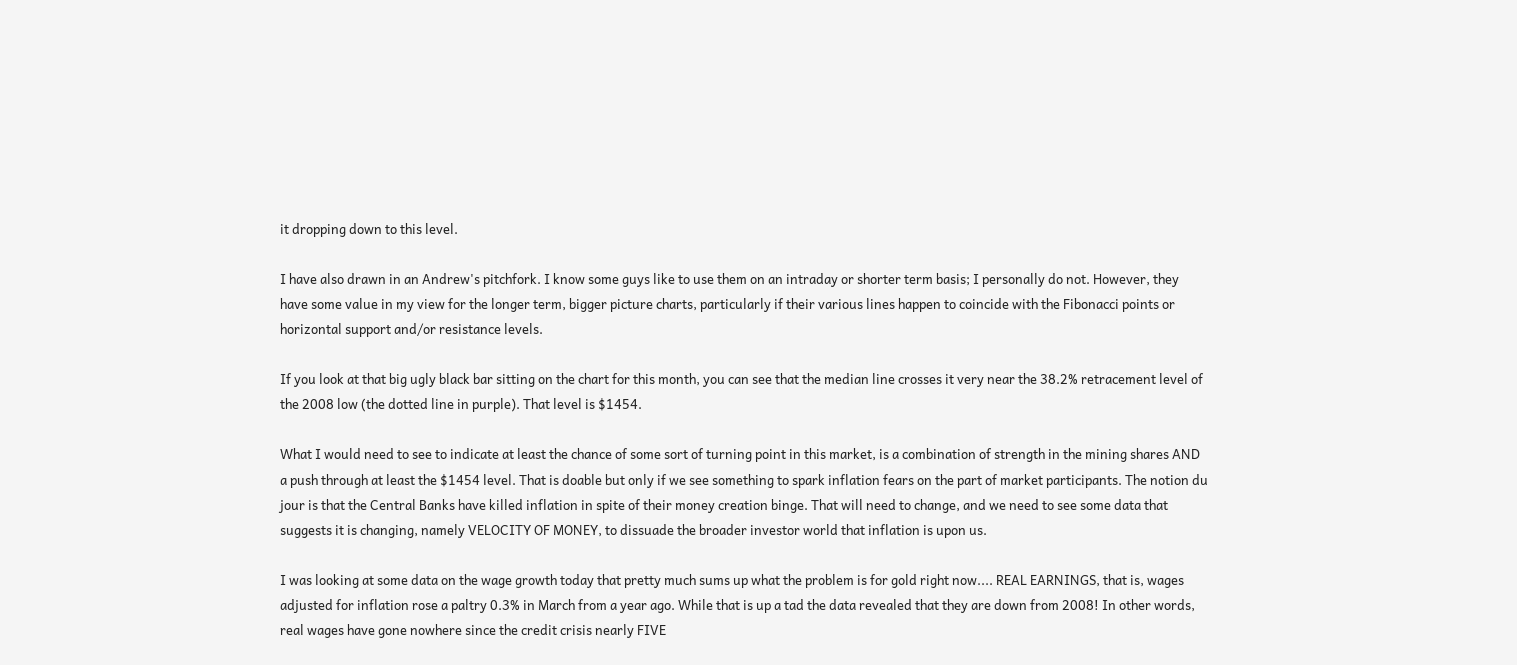it dropping down to this level.

I have also drawn in an Andrew's pitchfork. I know some guys like to use them on an intraday or shorter term basis; I personally do not. However, they have some value in my view for the longer term, bigger picture charts, particularly if their various lines happen to coincide with the Fibonacci points or horizontal support and/or resistance levels.

If you look at that big ugly black bar sitting on the chart for this month, you can see that the median line crosses it very near the 38.2% retracement level of the 2008 low (the dotted line in purple). That level is $1454.

What I would need to see to indicate at least the chance of some sort of turning point in this market, is a combination of strength in the mining shares AND a push through at least the $1454 level. That is doable but only if we see something to spark inflation fears on the part of market participants. The notion du jour is that the Central Banks have killed inflation in spite of their money creation binge. That will need to change, and we need to see some data that suggests it is changing, namely VELOCITY OF MONEY, to dissuade the broader investor world that inflation is upon us.

I was looking at some data on the wage growth today that pretty much sums up what the problem is for gold right now.... REAL EARNINGS, that is, wages adjusted for inflation rose a paltry 0.3% in March from a year ago. While that is up a tad the data revealed that they are down from 2008! In other words, real wages have gone nowhere since the credit crisis nearly FIVE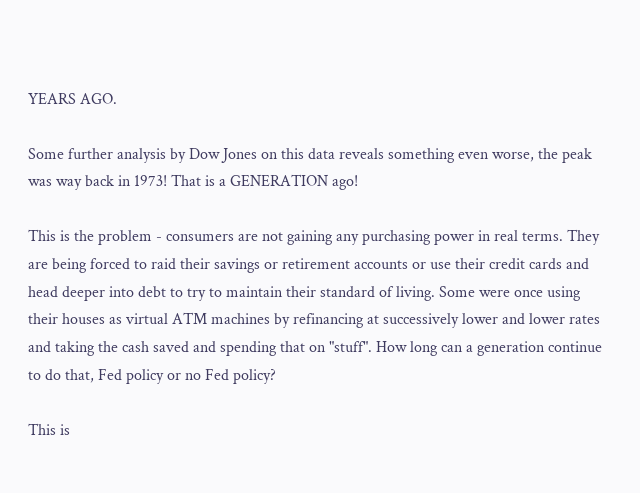YEARS AGO.

Some further analysis by Dow Jones on this data reveals something even worse, the peak was way back in 1973! That is a GENERATION ago!

This is the problem - consumers are not gaining any purchasing power in real terms. They are being forced to raid their savings or retirement accounts or use their credit cards and head deeper into debt to try to maintain their standard of living. Some were once using their houses as virtual ATM machines by refinancing at successively lower and lower rates and taking the cash saved and spending that on "stuff". How long can a generation continue to do that, Fed policy or no Fed policy?

This is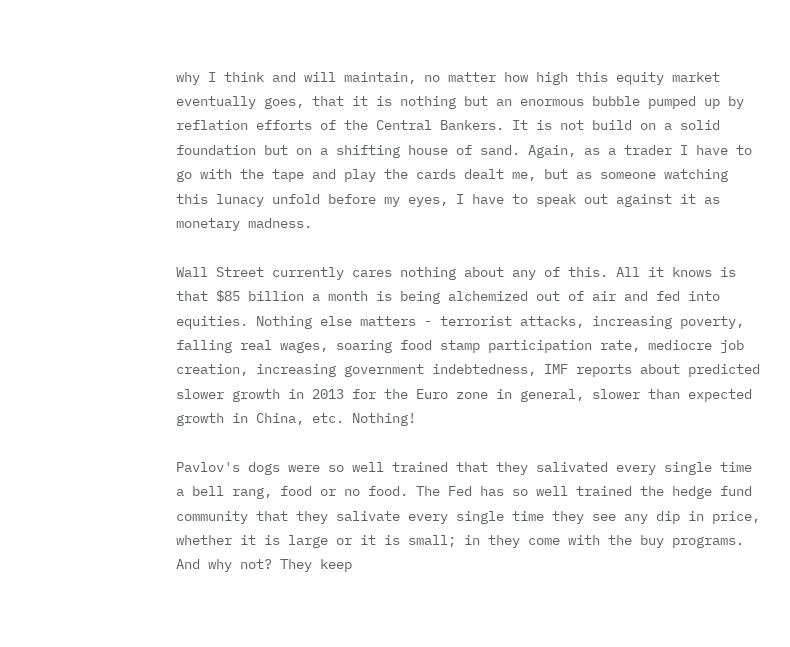why I think and will maintain, no matter how high this equity market eventually goes, that it is nothing but an enormous bubble pumped up by reflation efforts of the Central Bankers. It is not build on a solid foundation but on a shifting house of sand. Again, as a trader I have to go with the tape and play the cards dealt me, but as someone watching this lunacy unfold before my eyes, I have to speak out against it as monetary madness.

Wall Street currently cares nothing about any of this. All it knows is that $85 billion a month is being alchemized out of air and fed into equities. Nothing else matters - terrorist attacks, increasing poverty, falling real wages, soaring food stamp participation rate, mediocre job creation, increasing government indebtedness, IMF reports about predicted slower growth in 2013 for the Euro zone in general, slower than expected growth in China, etc. Nothing!

Pavlov's dogs were so well trained that they salivated every single time a bell rang, food or no food. The Fed has so well trained the hedge fund community that they salivate every single time they see any dip in price, whether it is large or it is small; in they come with the buy programs. And why not? They keep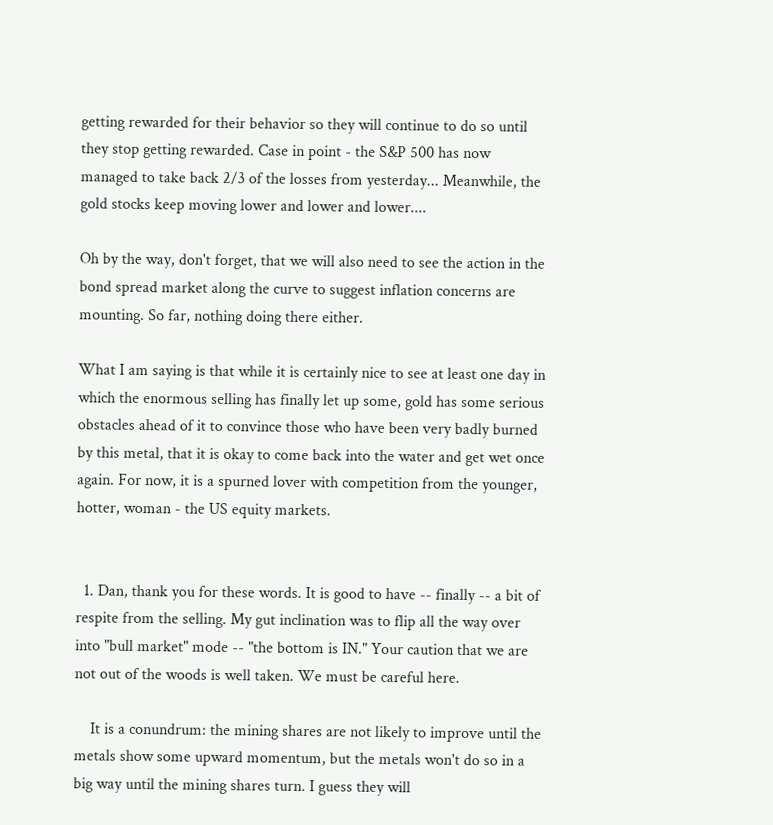getting rewarded for their behavior so they will continue to do so until they stop getting rewarded. Case in point - the S&P 500 has now managed to take back 2/3 of the losses from yesterday... Meanwhile, the gold stocks keep moving lower and lower and lower....

Oh by the way, don't forget, that we will also need to see the action in the bond spread market along the curve to suggest inflation concerns are mounting. So far, nothing doing there either.

What I am saying is that while it is certainly nice to see at least one day in which the enormous selling has finally let up some, gold has some serious obstacles ahead of it to convince those who have been very badly burned by this metal, that it is okay to come back into the water and get wet once again. For now, it is a spurned lover with competition from the younger, hotter, woman - the US equity markets.


  1. Dan, thank you for these words. It is good to have -- finally -- a bit of respite from the selling. My gut inclination was to flip all the way over into "bull market" mode -- "the bottom is IN." Your caution that we are not out of the woods is well taken. We must be careful here.

    It is a conundrum: the mining shares are not likely to improve until the metals show some upward momentum, but the metals won't do so in a big way until the mining shares turn. I guess they will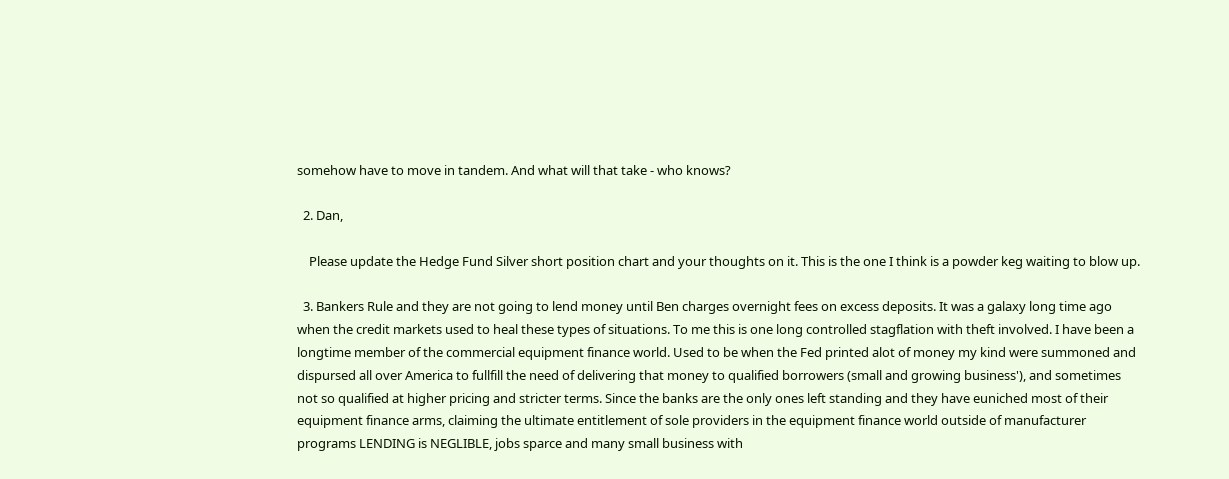somehow have to move in tandem. And what will that take - who knows?

  2. Dan,

    Please update the Hedge Fund Silver short position chart and your thoughts on it. This is the one I think is a powder keg waiting to blow up.

  3. Bankers Rule and they are not going to lend money until Ben charges overnight fees on excess deposits. It was a galaxy long time ago when the credit markets used to heal these types of situations. To me this is one long controlled stagflation with theft involved. I have been a longtime member of the commercial equipment finance world. Used to be when the Fed printed alot of money my kind were summoned and dispursed all over America to fullfill the need of delivering that money to qualified borrowers (small and growing business'), and sometimes not so qualified at higher pricing and stricter terms. Since the banks are the only ones left standing and they have euniched most of their equipment finance arms, claiming the ultimate entitlement of sole providers in the equipment finance world outside of manufacturer programs LENDING is NEGLIBLE, jobs sparce and many small business with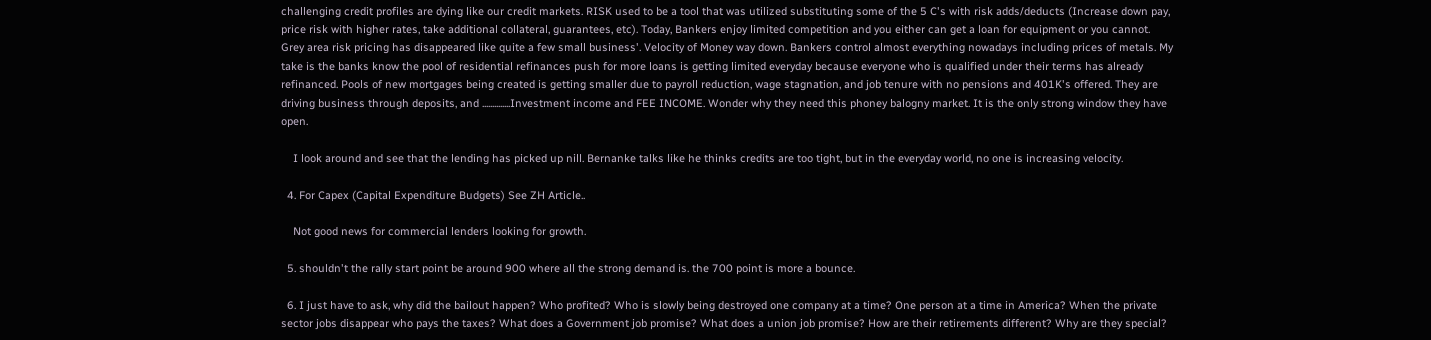challenging credit profiles are dying like our credit markets. RISK used to be a tool that was utilized substituting some of the 5 C's with risk adds/deducts (Increase down pay, price risk with higher rates, take additional collateral, guarantees, etc). Today, Bankers enjoy limited competition and you either can get a loan for equipment or you cannot. Grey area risk pricing has disappeared like quite a few small business'. Velocity of Money way down. Bankers control almost everything nowadays including prices of metals. My take is the banks know the pool of residential refinances push for more loans is getting limited everyday because everyone who is qualified under their terms has already refinanced. Pools of new mortgages being created is getting smaller due to payroll reduction, wage stagnation, and job tenure with no pensions and 401K's offered. They are driving business through deposits, and ..............Investment income and FEE INCOME. Wonder why they need this phoney balogny market. It is the only strong window they have open.

    I look around and see that the lending has picked up nill. Bernanke talks like he thinks credits are too tight, but in the everyday world, no one is increasing velocity.

  4. For Capex (Capital Expenditure Budgets) See ZH Article..

    Not good news for commercial lenders looking for growth.

  5. shouldn't the rally start point be around 900 where all the strong demand is. the 700 point is more a bounce.

  6. I just have to ask, why did the bailout happen? Who profited? Who is slowly being destroyed one company at a time? One person at a time in America? When the private sector jobs disappear who pays the taxes? What does a Government job promise? What does a union job promise? How are their retirements different? Why are they special?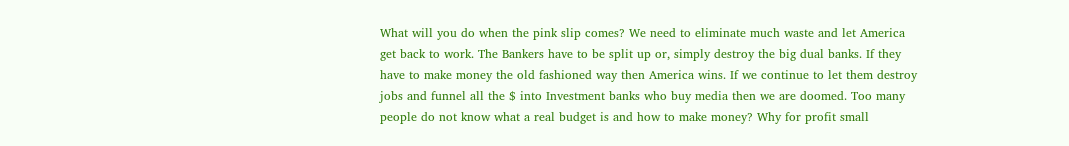What will you do when the pink slip comes? We need to eliminate much waste and let America get back to work. The Bankers have to be split up or, simply destroy the big dual banks. If they have to make money the old fashioned way then America wins. If we continue to let them destroy jobs and funnel all the $ into Investment banks who buy media then we are doomed. Too many people do not know what a real budget is and how to make money? Why for profit small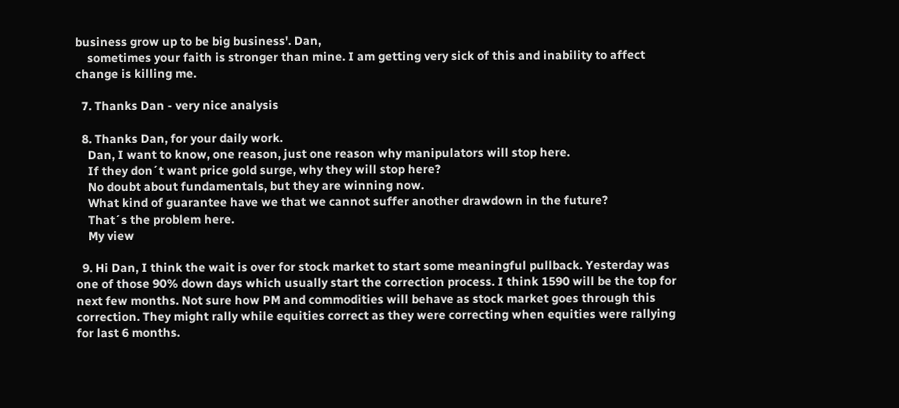business grow up to be big business'. Dan,
    sometimes your faith is stronger than mine. I am getting very sick of this and inability to affect change is killing me.

  7. Thanks Dan - very nice analysis

  8. Thanks Dan, for your daily work.
    Dan, I want to know, one reason, just one reason why manipulators will stop here.
    If they don´t want price gold surge, why they will stop here?
    No doubt about fundamentals, but they are winning now.
    What kind of guarantee have we that we cannot suffer another drawdown in the future?
    That´s the problem here.
    My view

  9. Hi Dan, I think the wait is over for stock market to start some meaningful pullback. Yesterday was one of those 90% down days which usually start the correction process. I think 1590 will be the top for next few months. Not sure how PM and commodities will behave as stock market goes through this correction. They might rally while equities correct as they were correcting when equities were rallying for last 6 months.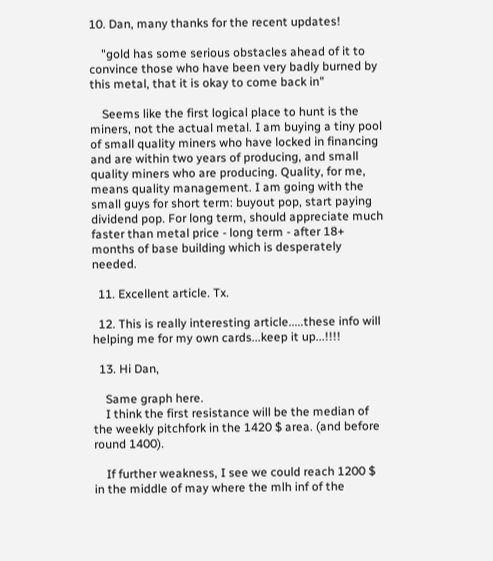10. Dan, many thanks for the recent updates!

    "gold has some serious obstacles ahead of it to convince those who have been very badly burned by this metal, that it is okay to come back in"

    Seems like the first logical place to hunt is the miners, not the actual metal. I am buying a tiny pool of small quality miners who have locked in financing and are within two years of producing, and small quality miners who are producing. Quality, for me, means quality management. I am going with the small guys for short term: buyout pop, start paying dividend pop. For long term, should appreciate much faster than metal price - long term - after 18+ months of base building which is desperately needed.

  11. Excellent article. Tx.

  12. This is really interesting article.....these info will helping me for my own cards...keep it up...!!!!

  13. Hi Dan,

    Same graph here.
    I think the first resistance will be the median of the weekly pitchfork in the 1420 $ area. (and before round 1400).

    If further weakness, I see we could reach 1200 $ in the middle of may where the mlh inf of the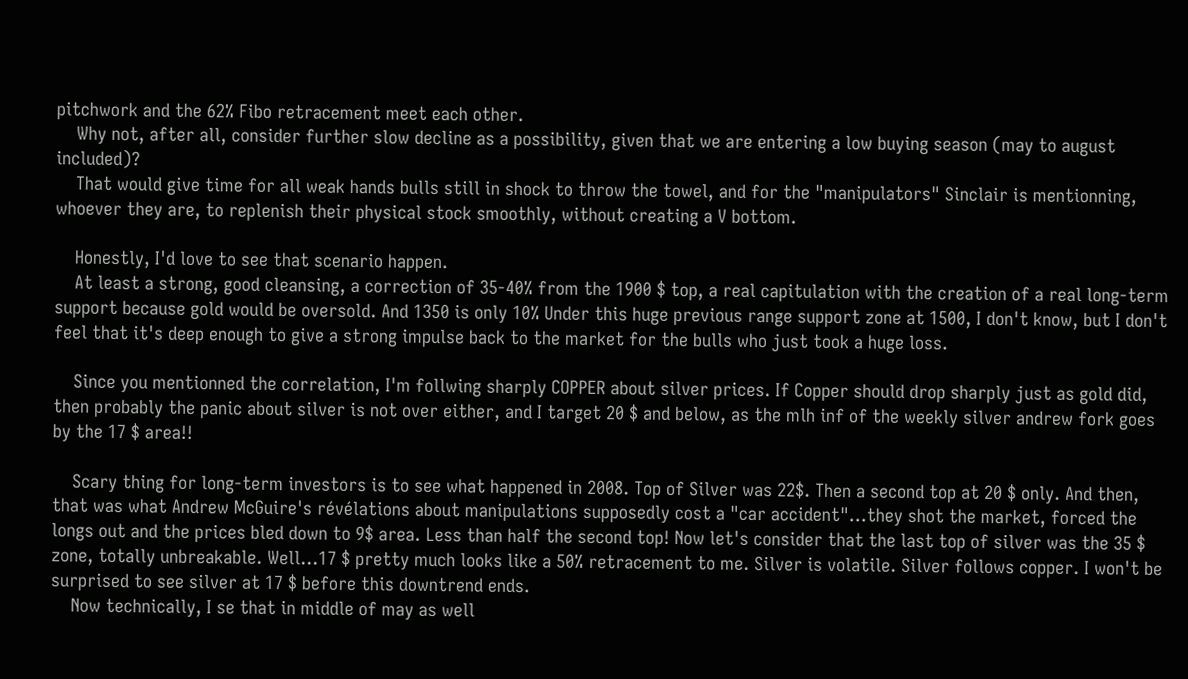pitchwork and the 62% Fibo retracement meet each other.
    Why not, after all, consider further slow decline as a possibility, given that we are entering a low buying season (may to august included)?
    That would give time for all weak hands bulls still in shock to throw the towel, and for the "manipulators" Sinclair is mentionning, whoever they are, to replenish their physical stock smoothly, without creating a V bottom.

    Honestly, I'd love to see that scenario happen.
    At least a strong, good cleansing, a correction of 35-40% from the 1900 $ top, a real capitulation with the creation of a real long-term support because gold would be oversold. And 1350 is only 10% Under this huge previous range support zone at 1500, I don't know, but I don't feel that it's deep enough to give a strong impulse back to the market for the bulls who just took a huge loss.

    Since you mentionned the correlation, I'm follwing sharply COPPER about silver prices. If Copper should drop sharply just as gold did, then probably the panic about silver is not over either, and I target 20 $ and below, as the mlh inf of the weekly silver andrew fork goes by the 17 $ area!!

    Scary thing for long-term investors is to see what happened in 2008. Top of Silver was 22$. Then a second top at 20 $ only. And then, that was what Andrew McGuire's révélations about manipulations supposedly cost a "car accident"...they shot the market, forced the longs out and the prices bled down to 9$ area. Less than half the second top! Now let's consider that the last top of silver was the 35 $ zone, totally unbreakable. Well...17 $ pretty much looks like a 50% retracement to me. Silver is volatile. Silver follows copper. I won't be surprised to see silver at 17 $ before this downtrend ends.
    Now technically, I se that in middle of may as well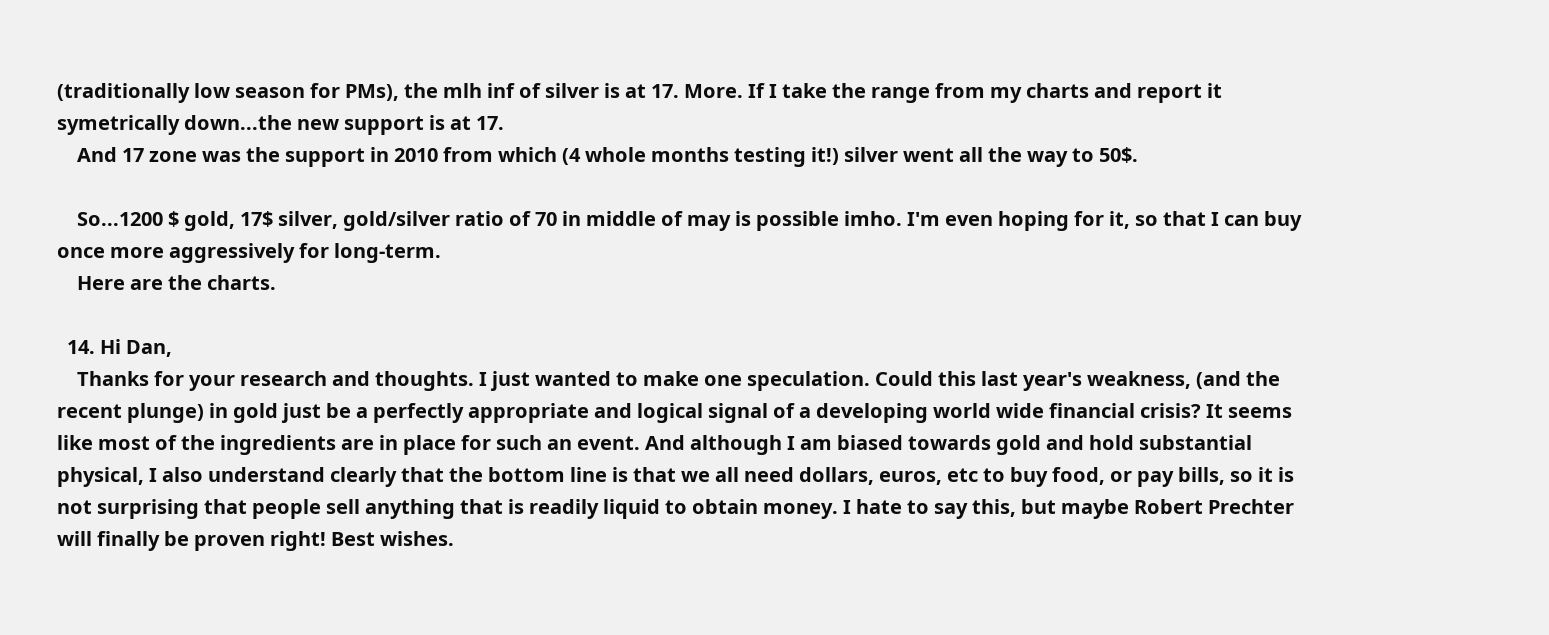(traditionally low season for PMs), the mlh inf of silver is at 17. More. If I take the range from my charts and report it symetrically down...the new support is at 17.
    And 17 zone was the support in 2010 from which (4 whole months testing it!) silver went all the way to 50$.

    So...1200 $ gold, 17$ silver, gold/silver ratio of 70 in middle of may is possible imho. I'm even hoping for it, so that I can buy once more aggressively for long-term.
    Here are the charts.

  14. Hi Dan,
    Thanks for your research and thoughts. I just wanted to make one speculation. Could this last year's weakness, (and the recent plunge) in gold just be a perfectly appropriate and logical signal of a developing world wide financial crisis? It seems like most of the ingredients are in place for such an event. And although I am biased towards gold and hold substantial physical, I also understand clearly that the bottom line is that we all need dollars, euros, etc to buy food, or pay bills, so it is not surprising that people sell anything that is readily liquid to obtain money. I hate to say this, but maybe Robert Prechter will finally be proven right! Best wishes.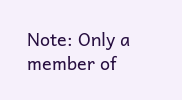Note: Only a member of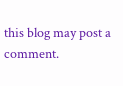this blog may post a comment.